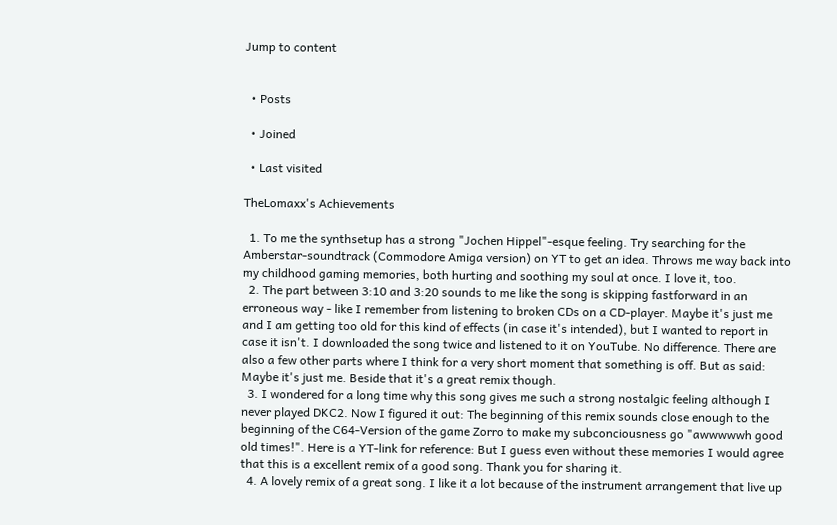Jump to content


  • Posts

  • Joined

  • Last visited

TheLomaxx's Achievements

  1. To me the synthsetup has a strong "Jochen Hippel"-esque feeling. Try searching for the Amberstar-soundtrack (Commodore Amiga version) on YT to get an idea. Throws me way back into my childhood gaming memories, both hurting and soothing my soul at once. I love it, too.
  2. The part between 3:10 and 3:20 sounds to me like the song is skipping fastforward in an erroneous way - like I remember from listening to broken CDs on a CD-player. Maybe it's just me and I am getting too old for this kind of effects (in case it's intended), but I wanted to report in case it isn't. I downloaded the song twice and listened to it on YouTube. No difference. There are also a few other parts where I think for a very short moment that something is off. But as said: Maybe it's just me. Beside that it's a great remix though.
  3. I wondered for a long time why this song gives me such a strong nostalgic feeling although I never played DKC2. Now I figured it out: The beginning of this remix sounds close enough to the beginning of the C64-Version of the game Zorro to make my subconciousness go "awwwwwh good old times!". Here is a YT-link for reference: But I guess even without these memories I would agree that this is a excellent remix of a good song. Thank you for sharing it.
  4. A lovely remix of a great song. I like it a lot because of the instrument arrangement that live up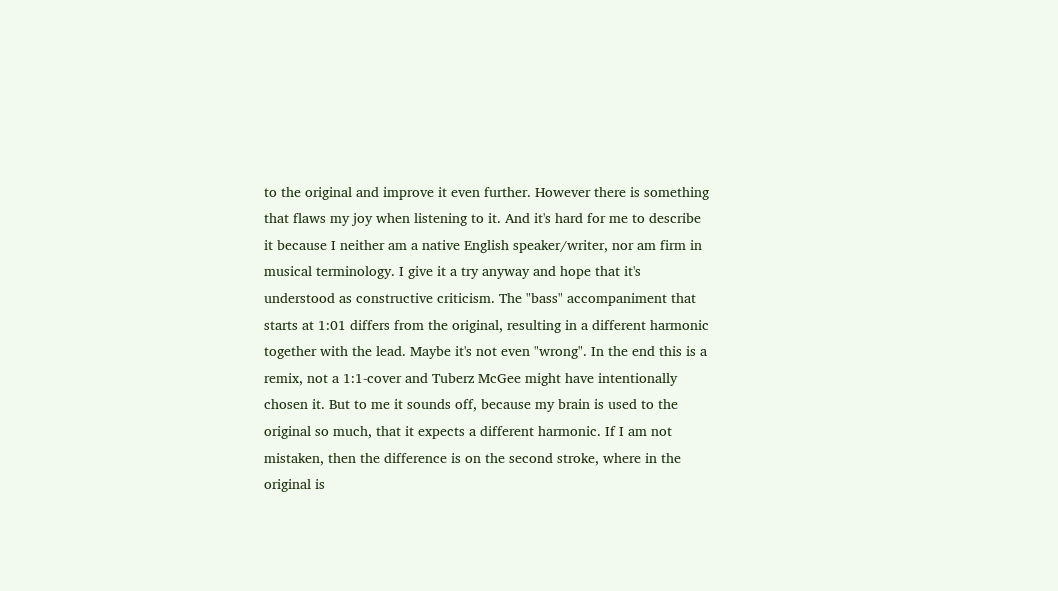to the original and improve it even further. However there is something that flaws my joy when listening to it. And it's hard for me to describe it because I neither am a native English speaker/writer, nor am firm in musical terminology. I give it a try anyway and hope that it's understood as constructive criticism. The "bass" accompaniment that starts at 1:01 differs from the original, resulting in a different harmonic together with the lead. Maybe it's not even "wrong". In the end this is a remix, not a 1:1-cover and Tuberz McGee might have intentionally chosen it. But to me it sounds off, because my brain is used to the original so much, that it expects a different harmonic. If I am not mistaken, then the difference is on the second stroke, where in the original is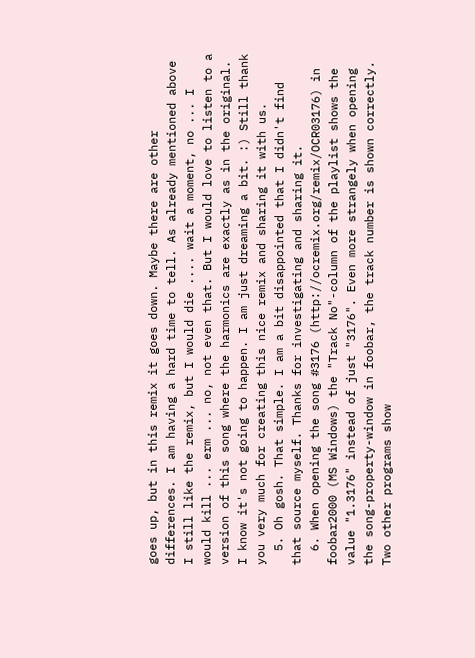goes up, but in this remix it goes down. Maybe there are other differences. I am having a hard time to tell. As already mentioned above I still like the remix, but I would die .... wait a moment, no ... I would kill ... erm ... no, not even that. But I would love to listen to a version of this song where the harmonics are exactly as in the original. I know it's not going to happen. I am just dreaming a bit. :) Still thank you very much for creating this nice remix and sharing it with us.
  5. Oh gosh. That simple. I am a bit disappointed that I didn't find that source myself. Thanks for investigating and sharing it.
  6. When opening the song #3176 (http://ocremix.org/remix/OCR03176) in foobar2000 (MS Windows) the "Track No"-column of the playlist shows the value "1.3176" instead of just "3176". Even more strangely when opening the song-property-window in foobar, the track number is shown correctly. Two other programs show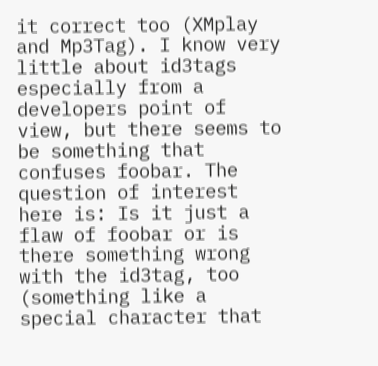it correct too (XMplay and Mp3Tag). I know very little about id3tags especially from a developers point of view, but there seems to be something that confuses foobar. The question of interest here is: Is it just a flaw of foobar or is there something wrong with the id3tag, too (something like a special character that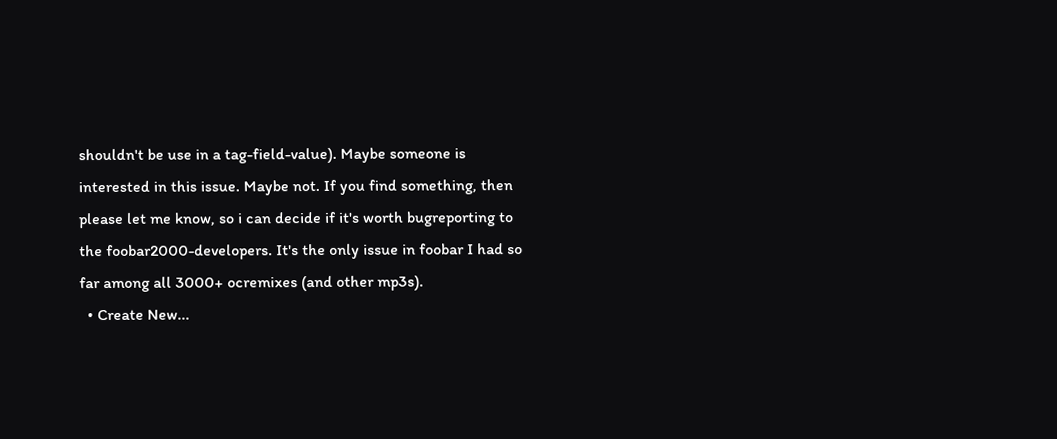shouldn't be use in a tag-field-value). Maybe someone is interested in this issue. Maybe not. If you find something, then please let me know, so i can decide if it's worth bugreporting to the foobar2000-developers. It's the only issue in foobar I had so far among all 3000+ ocremixes (and other mp3s).
  • Create New...